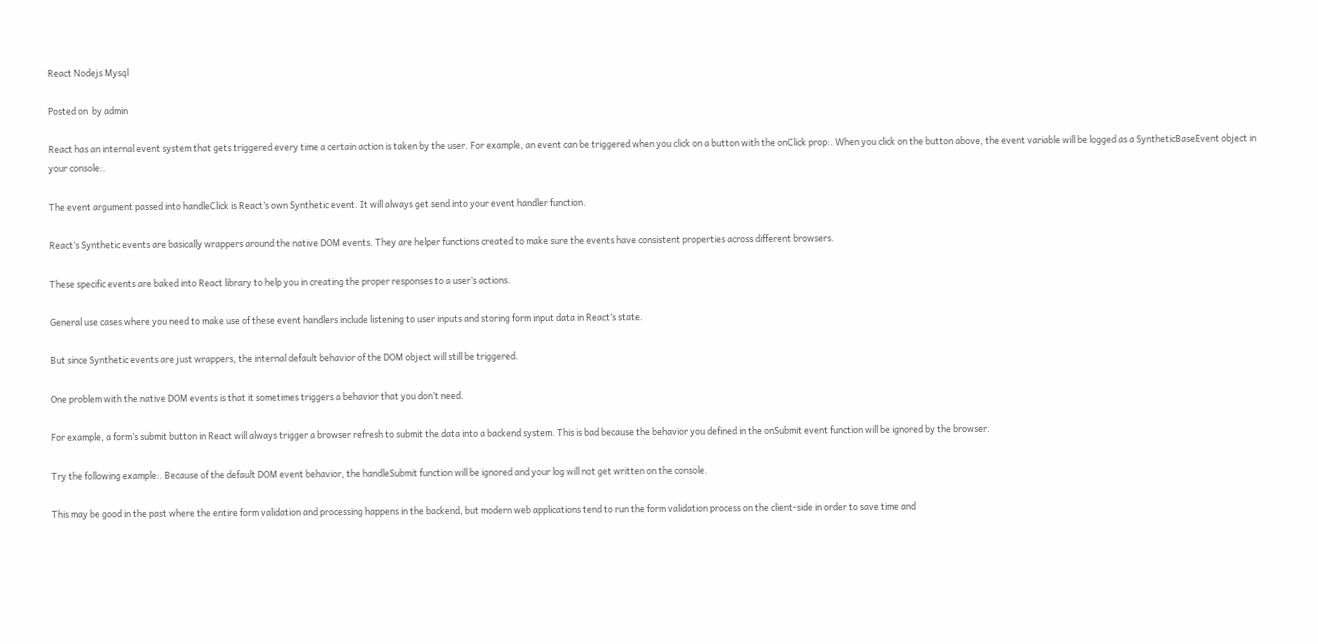React Nodejs Mysql

Posted on  by admin

React has an internal event system that gets triggered every time a certain action is taken by the user. For example, an event can be triggered when you click on a button with the onClick prop:. When you click on the button above, the event variable will be logged as a SyntheticBaseEvent object in your console:.

The event argument passed into handleClick is React’s own Synthetic event. It will always get send into your event handler function.

React’s Synthetic events are basically wrappers around the native DOM events. They are helper functions created to make sure the events have consistent properties across different browsers.

These specific events are baked into React library to help you in creating the proper responses to a user’s actions.

General use cases where you need to make use of these event handlers include listening to user inputs and storing form input data in React’s state.

But since Synthetic events are just wrappers, the internal default behavior of the DOM object will still be triggered.

One problem with the native DOM events is that it sometimes triggers a behavior that you don’t need.

For example, a form’s submit button in React will always trigger a browser refresh to submit the data into a backend system. This is bad because the behavior you defined in the onSubmit event function will be ignored by the browser.

Try the following example:. Because of the default DOM event behavior, the handleSubmit function will be ignored and your log will not get written on the console.

This may be good in the past where the entire form validation and processing happens in the backend, but modern web applications tend to run the form validation process on the client-side in order to save time and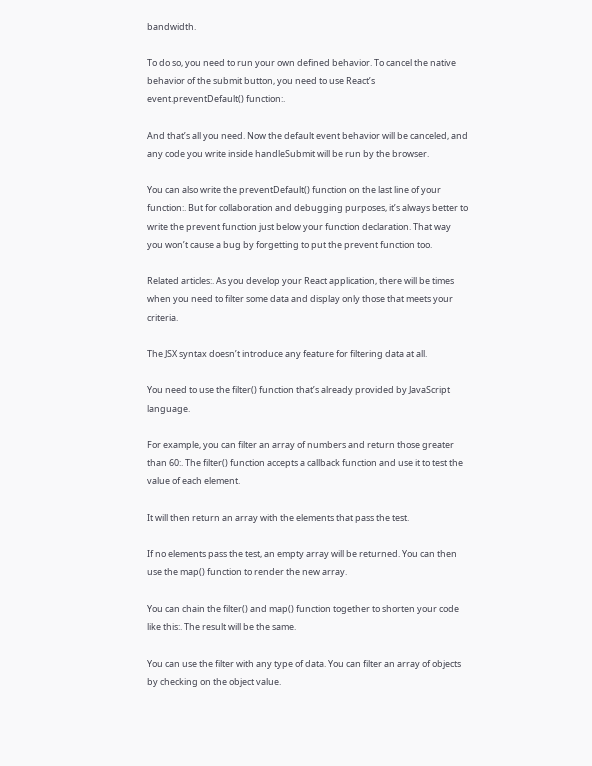bandwidth.

To do so, you need to run your own defined behavior. To cancel the native behavior of the submit button, you need to use React’s event.preventDefault() function:.

And that’s all you need. Now the default event behavior will be canceled, and any code you write inside handleSubmit will be run by the browser.

You can also write the preventDefault() function on the last line of your function:. But for collaboration and debugging purposes, it’s always better to write the prevent function just below your function declaration. That way you won’t cause a bug by forgetting to put the prevent function too.

Related articles:. As you develop your React application, there will be times when you need to filter some data and display only those that meets your criteria.

The JSX syntax doesn’t introduce any feature for filtering data at all.

You need to use the filter() function that’s already provided by JavaScript language.

For example, you can filter an array of numbers and return those greater than 60:. The filter() function accepts a callback function and use it to test the value of each element.

It will then return an array with the elements that pass the test.

If no elements pass the test, an empty array will be returned. You can then use the map() function to render the new array.

You can chain the filter() and map() function together to shorten your code like this:. The result will be the same.

You can use the filter with any type of data. You can filter an array of objects by checking on the object value.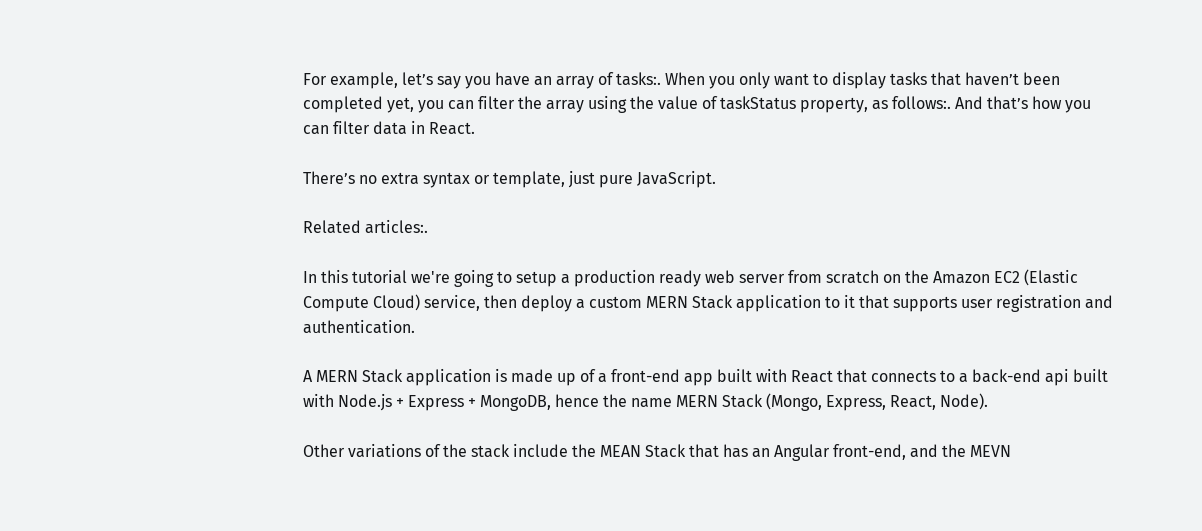For example, let’s say you have an array of tasks:. When you only want to display tasks that haven’t been completed yet, you can filter the array using the value of taskStatus property, as follows:. And that’s how you can filter data in React.

There’s no extra syntax or template, just pure JavaScript.

Related articles:.

In this tutorial we're going to setup a production ready web server from scratch on the Amazon EC2 (Elastic Compute Cloud) service, then deploy a custom MERN Stack application to it that supports user registration and authentication.

A MERN Stack application is made up of a front-end app built with React that connects to a back-end api built with Node.js + Express + MongoDB, hence the name MERN Stack (Mongo, Express, React, Node).

Other variations of the stack include the MEAN Stack that has an Angular front-end, and the MEVN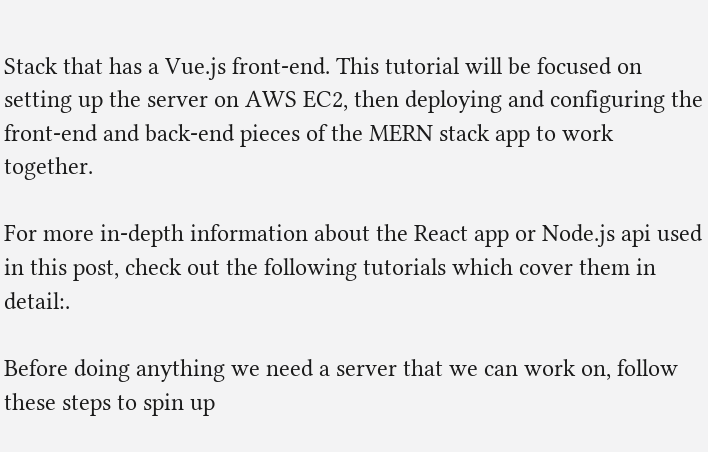Stack that has a Vue.js front-end. This tutorial will be focused on setting up the server on AWS EC2, then deploying and configuring the front-end and back-end pieces of the MERN stack app to work together.

For more in-depth information about the React app or Node.js api used in this post, check out the following tutorials which cover them in detail:.

Before doing anything we need a server that we can work on, follow these steps to spin up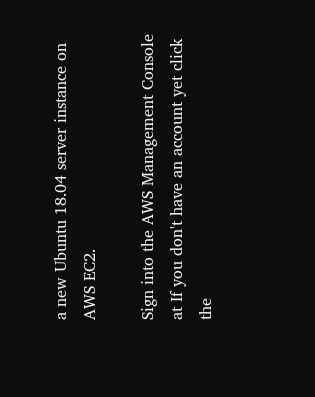a new Ubuntu 18.04 server instance on AWS EC2.

Sign into the AWS Management Console at If you don't have an account yet click the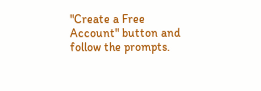"Create a Free Account" button and follow the prompts.